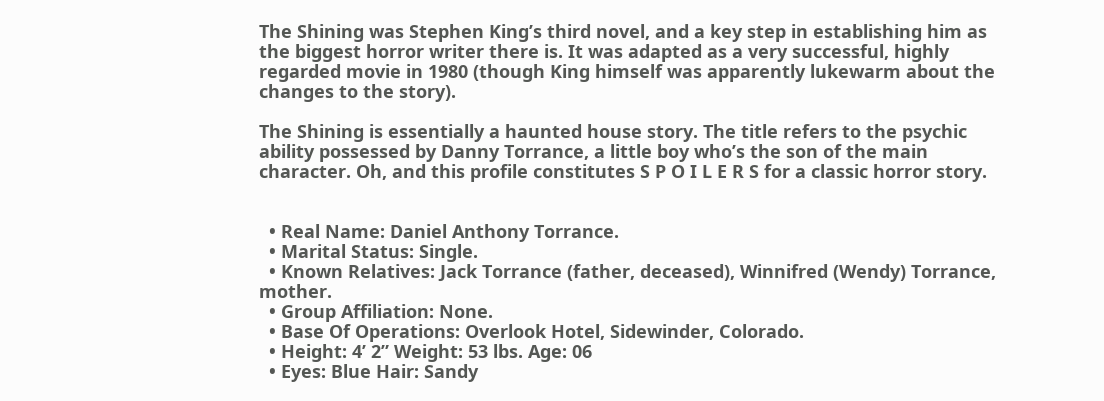The Shining was Stephen King’s third novel, and a key step in establishing him as the biggest horror writer there is. It was adapted as a very successful, highly regarded movie in 1980 (though King himself was apparently lukewarm about the changes to the story).

The Shining is essentially a haunted house story. The title refers to the psychic ability possessed by Danny Torrance, a little boy who’s the son of the main character. Oh, and this profile constitutes S P O I L E R S for a classic horror story.


  • Real Name: Daniel Anthony Torrance.
  • Marital Status: Single.
  • Known Relatives: Jack Torrance (father, deceased), Winnifred (Wendy) Torrance, mother.
  • Group Affiliation: None.
  • Base Of Operations: Overlook Hotel, Sidewinder, Colorado.
  • Height: 4’ 2” Weight: 53 lbs. Age: 06
  • Eyes: Blue Hair: Sandy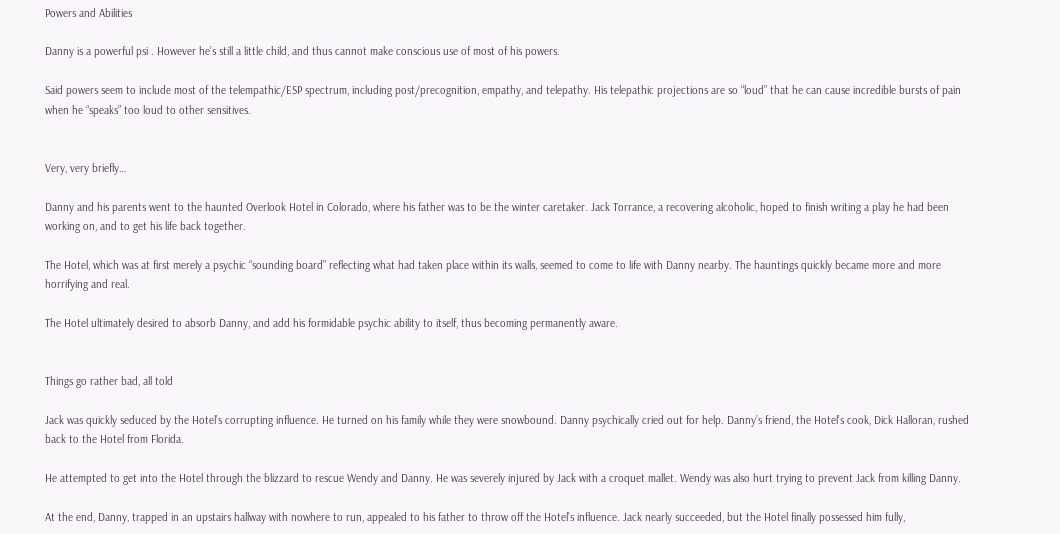Powers and Abilities

Danny is a powerful psi . However he’s still a little child, and thus cannot make conscious use of most of his powers.

Said powers seem to include most of the telempathic/ESP spectrum, including post/precognition, empathy, and telepathy. His telepathic projections are so “loud” that he can cause incredible bursts of pain when he “speaks” too loud to other sensitives.


Very, very briefly…

Danny and his parents went to the haunted Overlook Hotel in Colorado, where his father was to be the winter caretaker. Jack Torrance, a recovering alcoholic, hoped to finish writing a play he had been working on, and to get his life back together.

The Hotel, which was at first merely a psychic “sounding board” reflecting what had taken place within its walls, seemed to come to life with Danny nearby. The hauntings quickly became more and more horrifying and real.

The Hotel ultimately desired to absorb Danny, and add his formidable psychic ability to itself, thus becoming permanently aware.


Things go rather bad, all told

Jack was quickly seduced by the Hotel’s corrupting influence. He turned on his family while they were snowbound. Danny psychically cried out for help. Danny’s friend, the Hotel’s cook, Dick Halloran, rushed back to the Hotel from Florida.

He attempted to get into the Hotel through the blizzard to rescue Wendy and Danny. He was severely injured by Jack with a croquet mallet. Wendy was also hurt trying to prevent Jack from killing Danny.

At the end, Danny, trapped in an upstairs hallway with nowhere to run, appealed to his father to throw off the Hotel’s influence. Jack nearly succeeded, but the Hotel finally possessed him fully,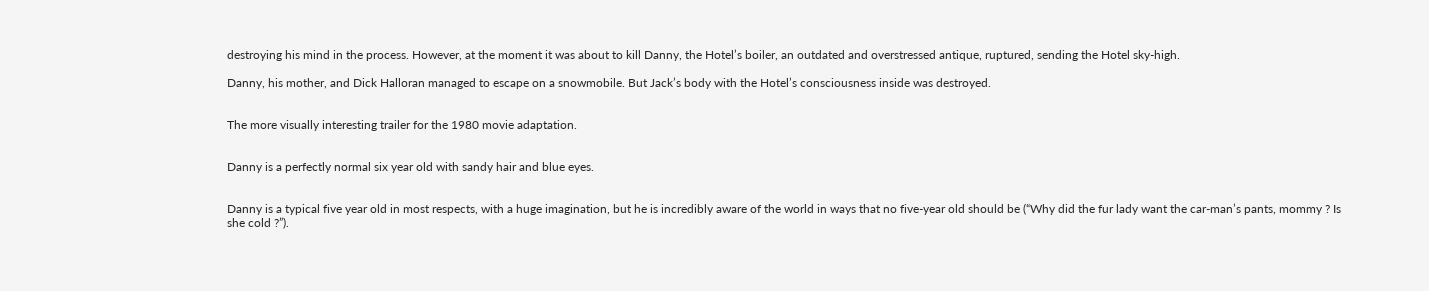destroying his mind in the process. However, at the moment it was about to kill Danny, the Hotel’s boiler, an outdated and overstressed antique, ruptured, sending the Hotel sky-high.

Danny, his mother, and Dick Halloran managed to escape on a snowmobile. But Jack’s body with the Hotel’s consciousness inside was destroyed.


The more visually interesting trailer for the 1980 movie adaptation.


Danny is a perfectly normal six year old with sandy hair and blue eyes.


Danny is a typical five year old in most respects, with a huge imagination, but he is incredibly aware of the world in ways that no five-year old should be (“Why did the fur lady want the car-man’s pants, mommy ? Is she cold ?”).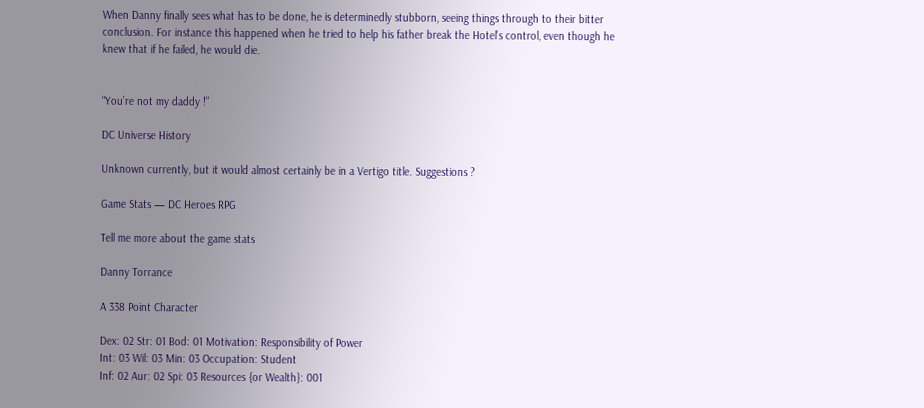When Danny finally sees what has to be done, he is determinedly stubborn, seeing things through to their bitter conclusion. For instance this happened when he tried to help his father break the Hotel’s control, even though he knew that if he failed, he would die.


“You’re not my daddy !”

DC Universe History

Unknown currently, but it would almost certainly be in a Vertigo title. Suggestions ?

Game Stats — DC Heroes RPG

Tell me more about the game stats

Danny Torrance

A 338 Point Character

Dex: 02 Str: 01 Bod: 01 Motivation: Responsibility of Power
Int: 03 Wil: 03 Min: 03 Occupation: Student
Inf: 02 Aur: 02 Spi: 03 Resources {or Wealth}: 001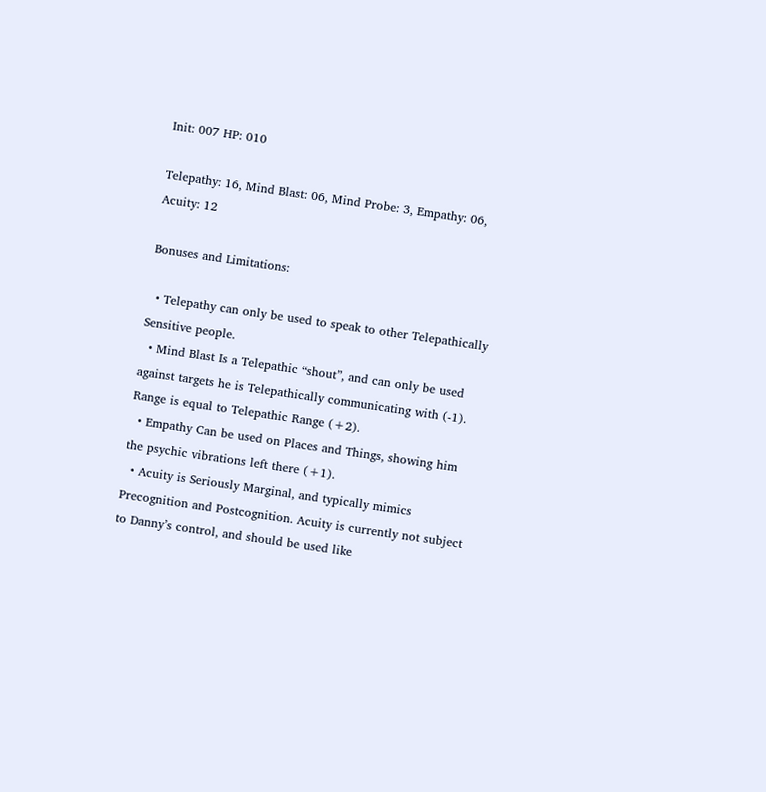Init: 007 HP: 010

Telepathy: 16, Mind Blast: 06, Mind Probe: 3, Empathy: 06, Acuity: 12

Bonuses and Limitations:

  • Telepathy can only be used to speak to other Telepathically Sensitive people.
  • Mind Blast Is a Telepathic “shout”, and can only be used against targets he is Telepathically communicating with (-1). Range is equal to Telepathic Range (+2).
  • Empathy Can be used on Places and Things, showing him the psychic vibrations left there (+1).
  • Acuity is Seriously Marginal, and typically mimics Precognition and Postcognition. Acuity is currently not subject to Danny’s control, and should be used like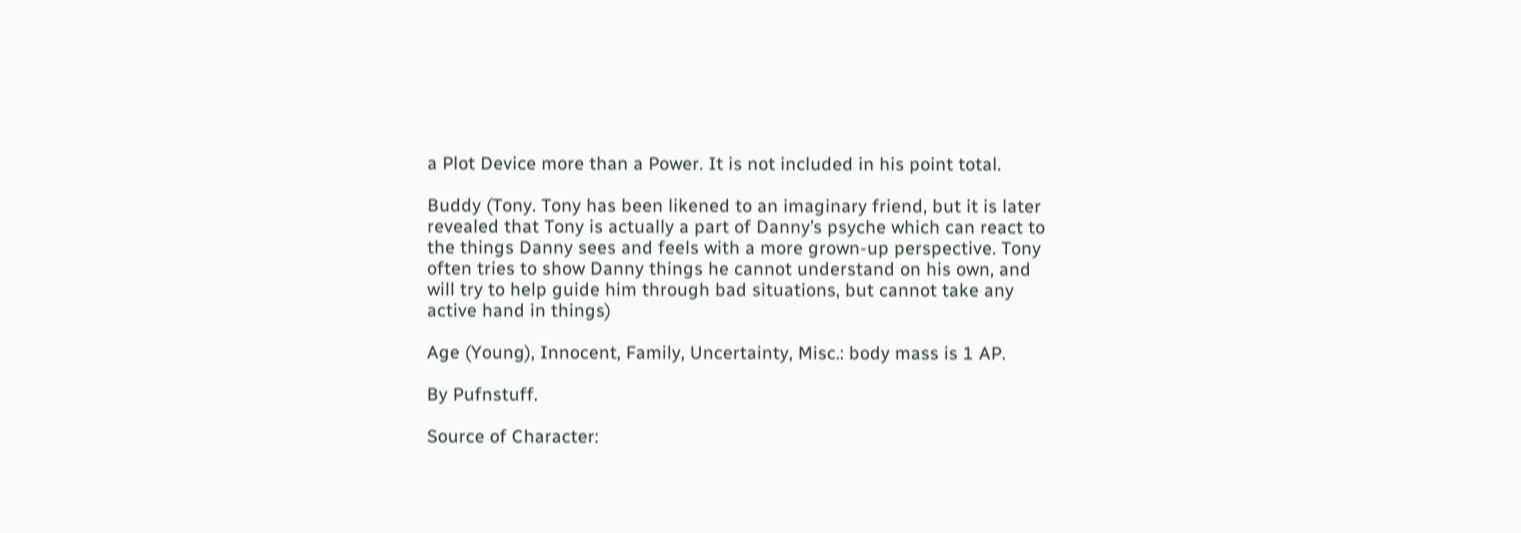a Plot Device more than a Power. It is not included in his point total.

Buddy (Tony. Tony has been likened to an imaginary friend, but it is later revealed that Tony is actually a part of Danny’s psyche which can react to the things Danny sees and feels with a more grown-up perspective. Tony often tries to show Danny things he cannot understand on his own, and will try to help guide him through bad situations, but cannot take any active hand in things)

Age (Young), Innocent, Family, Uncertainty, Misc.: body mass is 1 AP.

By Pufnstuff.

Source of Character: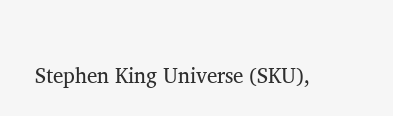Stephen King Universe (SKU),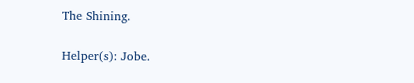The Shining.

Helper(s): Jobe.